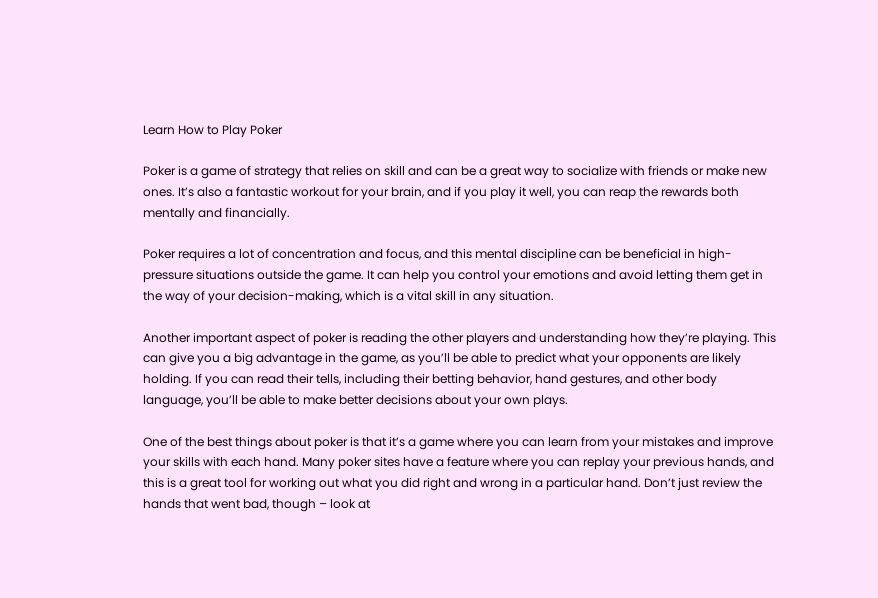Learn How to Play Poker

Poker is a game of strategy that relies on skill and can be a great way to socialize with friends or make new ones. It’s also a fantastic workout for your brain, and if you play it well, you can reap the rewards both mentally and financially.

Poker requires a lot of concentration and focus, and this mental discipline can be beneficial in high-pressure situations outside the game. It can help you control your emotions and avoid letting them get in the way of your decision-making, which is a vital skill in any situation.

Another important aspect of poker is reading the other players and understanding how they’re playing. This can give you a big advantage in the game, as you’ll be able to predict what your opponents are likely holding. If you can read their tells, including their betting behavior, hand gestures, and other body language, you’ll be able to make better decisions about your own plays.

One of the best things about poker is that it’s a game where you can learn from your mistakes and improve your skills with each hand. Many poker sites have a feature where you can replay your previous hands, and this is a great tool for working out what you did right and wrong in a particular hand. Don’t just review the hands that went bad, though – look at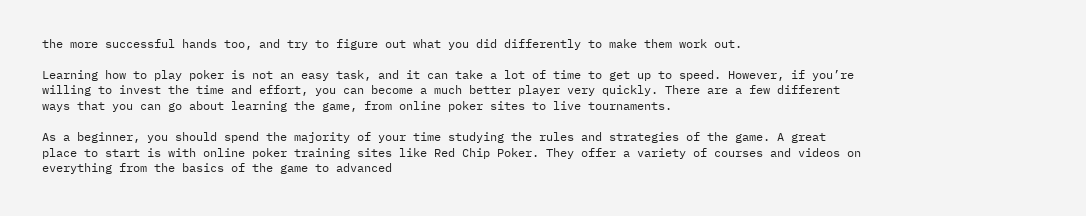the more successful hands too, and try to figure out what you did differently to make them work out.

Learning how to play poker is not an easy task, and it can take a lot of time to get up to speed. However, if you’re willing to invest the time and effort, you can become a much better player very quickly. There are a few different ways that you can go about learning the game, from online poker sites to live tournaments.

As a beginner, you should spend the majority of your time studying the rules and strategies of the game. A great place to start is with online poker training sites like Red Chip Poker. They offer a variety of courses and videos on everything from the basics of the game to advanced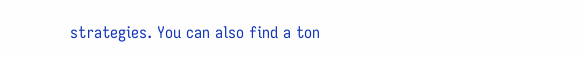strategies. You can also find a ton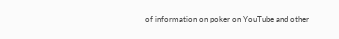of information on poker on YouTube and other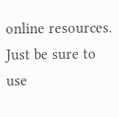online resources. Just be sure to use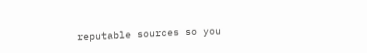reputable sources so you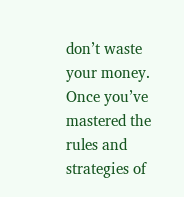don’t waste your money. Once you’ve mastered the rules and strategies of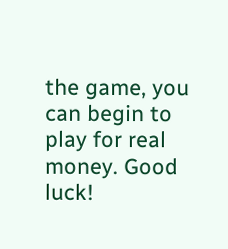the game, you can begin to play for real money. Good luck!